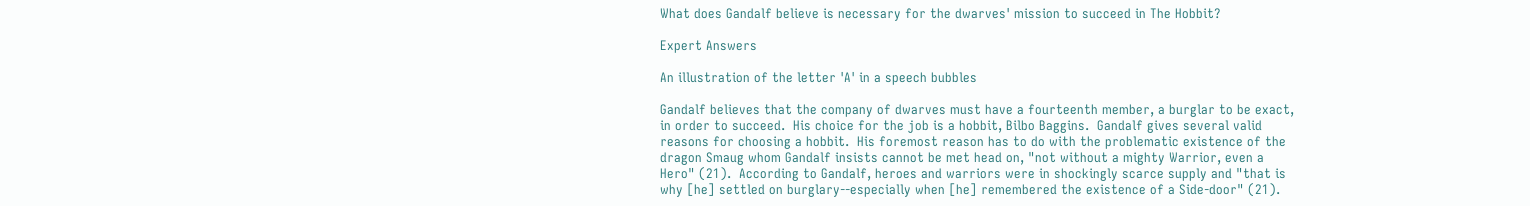What does Gandalf believe is necessary for the dwarves' mission to succeed in The Hobbit?

Expert Answers

An illustration of the letter 'A' in a speech bubbles

Gandalf believes that the company of dwarves must have a fourteenth member, a burglar to be exact, in order to succeed.  His choice for the job is a hobbit, Bilbo Baggins.  Gandalf gives several valid reasons for choosing a hobbit.  His foremost reason has to do with the problematic existence of the dragon Smaug whom Gandalf insists cannot be met head on, "not without a mighty Warrior, even a Hero" (21).  According to Gandalf, heroes and warriors were in shockingly scarce supply and "that is why [he] settled on burglary--especially when [he] remembered the existence of a Side-door" (21).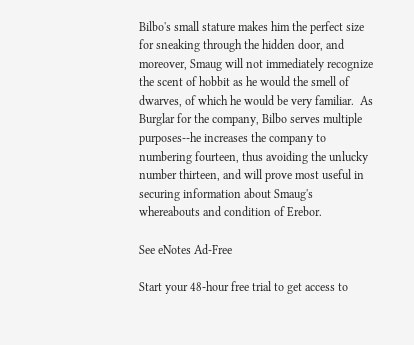Bilbo's small stature makes him the perfect size for sneaking through the hidden door, and moreover, Smaug will not immediately recognize the scent of hobbit as he would the smell of dwarves, of which he would be very familiar.  As Burglar for the company, Bilbo serves multiple purposes--he increases the company to numbering fourteen, thus avoiding the unlucky number thirteen, and will prove most useful in securing information about Smaug's whereabouts and condition of Erebor.

See eNotes Ad-Free

Start your 48-hour free trial to get access to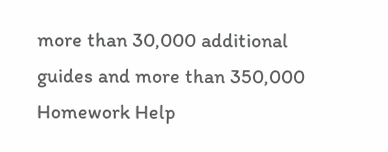more than 30,000 additional guides and more than 350,000 Homework Help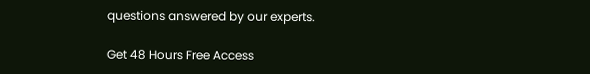questions answered by our experts.

Get 48 Hours Free Access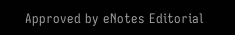Approved by eNotes Editorial